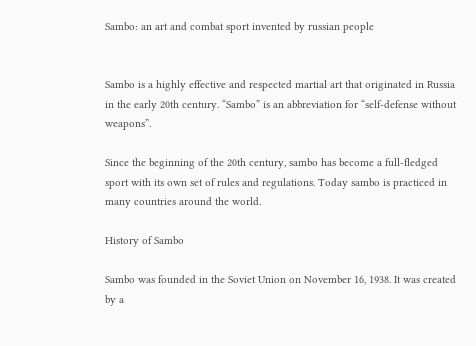Sambo: an art and combat sport invented by russian people


Sambo is a highly effective and respected martial art that originated in Russia in the early 20th century. “Sambo” is an abbreviation for “self-defense without weapons”.

Since the beginning of the 20th century, sambo has become a full-fledged sport with its own set of rules and regulations. Today sambo is practiced in many countries around the world.

History of Sambo

Sambo was founded in the Soviet Union on November 16, 1938. It was created by a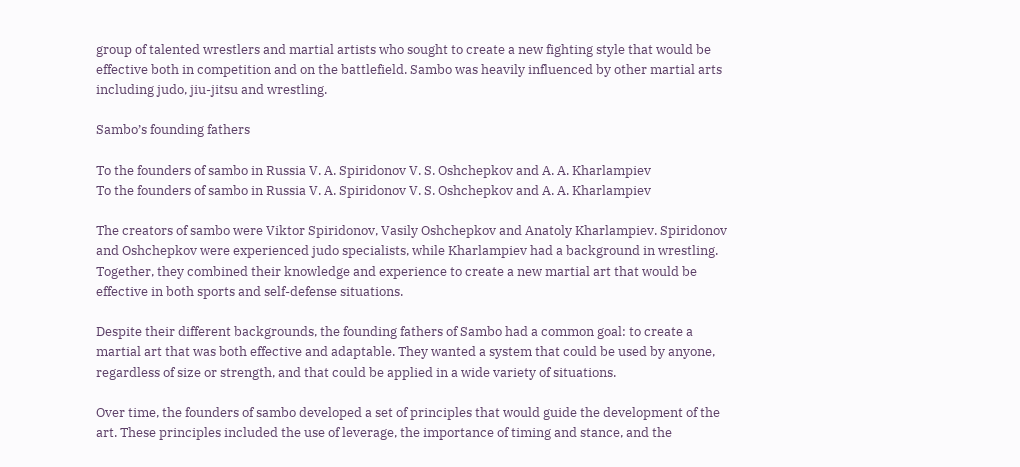group of talented wrestlers and martial artists who sought to create a new fighting style that would be effective both in competition and on the battlefield. Sambo was heavily influenced by other martial arts including judo, jiu-jitsu and wrestling.

Sambo’s founding fathers

To the founders of sambo in Russia V. A. Spiridonov V. S. Oshchepkov and A. A. Kharlampiev
To the founders of sambo in Russia V. A. Spiridonov V. S. Oshchepkov and A. A. Kharlampiev

The creators of sambo were Viktor Spiridonov, Vasily Oshchepkov and Anatoly Kharlampiev. Spiridonov and Oshchepkov were experienced judo specialists, while Kharlampiev had a background in wrestling. Together, they combined their knowledge and experience to create a new martial art that would be effective in both sports and self-defense situations.

Despite their different backgrounds, the founding fathers of Sambo had a common goal: to create a martial art that was both effective and adaptable. They wanted a system that could be used by anyone, regardless of size or strength, and that could be applied in a wide variety of situations.

Over time, the founders of sambo developed a set of principles that would guide the development of the art. These principles included the use of leverage, the importance of timing and stance, and the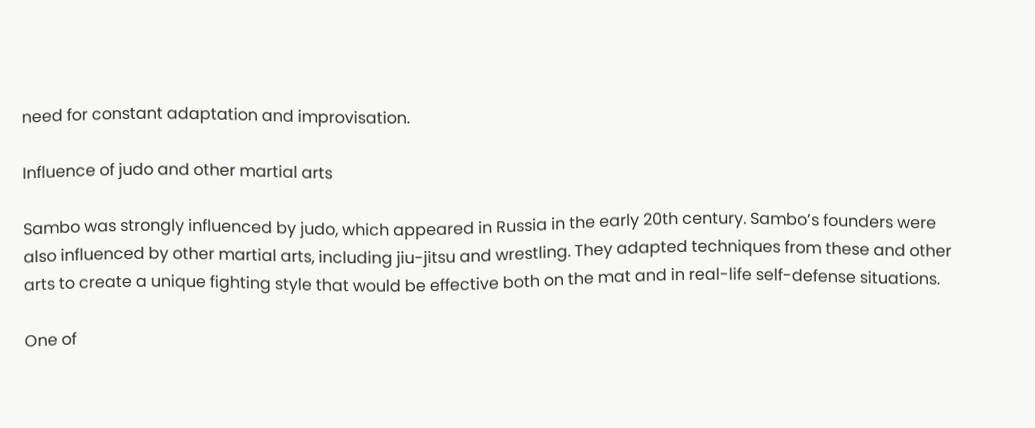need for constant adaptation and improvisation.

Influence of judo and other martial arts

Sambo was strongly influenced by judo, which appeared in Russia in the early 20th century. Sambo’s founders were also influenced by other martial arts, including jiu-jitsu and wrestling. They adapted techniques from these and other arts to create a unique fighting style that would be effective both on the mat and in real-life self-defense situations.

One of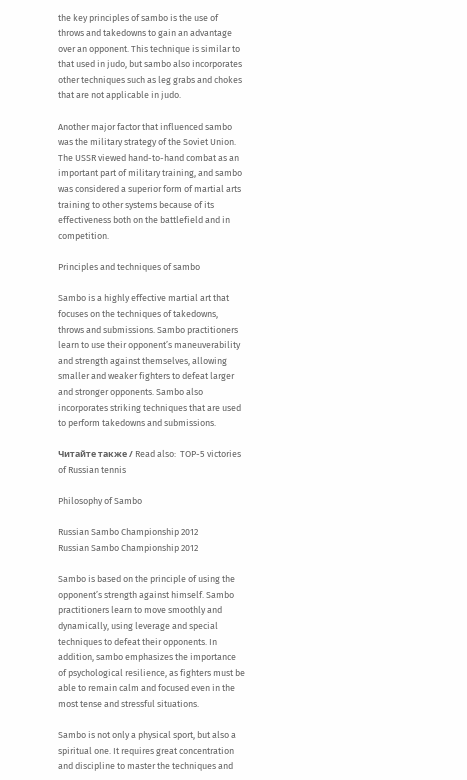the key principles of sambo is the use of throws and takedowns to gain an advantage over an opponent. This technique is similar to that used in judo, but sambo also incorporates other techniques such as leg grabs and chokes that are not applicable in judo.

Another major factor that influenced sambo was the military strategy of the Soviet Union. The USSR viewed hand-to-hand combat as an important part of military training, and sambo was considered a superior form of martial arts training to other systems because of its effectiveness both on the battlefield and in competition.

Principles and techniques of sambo

Sambo is a highly effective martial art that focuses on the techniques of takedowns, throws and submissions. Sambo practitioners learn to use their opponent’s maneuverability and strength against themselves, allowing smaller and weaker fighters to defeat larger and stronger opponents. Sambo also incorporates striking techniques that are used to perform takedowns and submissions.

Читайте также / Read also:  TOP-5 victories of Russian tennis

Philosophy of Sambo

Russian Sambo Championship 2012
Russian Sambo Championship 2012

Sambo is based on the principle of using the opponent’s strength against himself. Sambo practitioners learn to move smoothly and dynamically, using leverage and special techniques to defeat their opponents. In addition, sambo emphasizes the importance of psychological resilience, as fighters must be able to remain calm and focused even in the most tense and stressful situations.

Sambo is not only a physical sport, but also a spiritual one. It requires great concentration and discipline to master the techniques and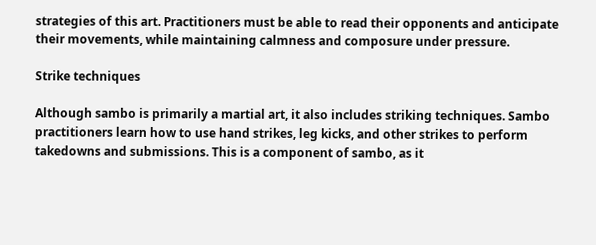strategies of this art. Practitioners must be able to read their opponents and anticipate their movements, while maintaining calmness and composure under pressure.

Strike techniques

Although sambo is primarily a martial art, it also includes striking techniques. Sambo practitioners learn how to use hand strikes, leg kicks, and other strikes to perform takedowns and submissions. This is a component of sambo, as it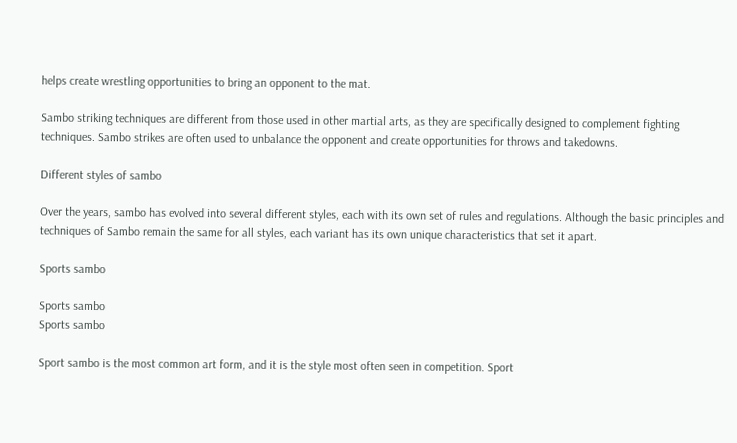helps create wrestling opportunities to bring an opponent to the mat.

Sambo striking techniques are different from those used in other martial arts, as they are specifically designed to complement fighting techniques. Sambo strikes are often used to unbalance the opponent and create opportunities for throws and takedowns.

Different styles of sambo

Over the years, sambo has evolved into several different styles, each with its own set of rules and regulations. Although the basic principles and techniques of Sambo remain the same for all styles, each variant has its own unique characteristics that set it apart.

Sports sambo

Sports sambo
Sports sambo

Sport sambo is the most common art form, and it is the style most often seen in competition. Sport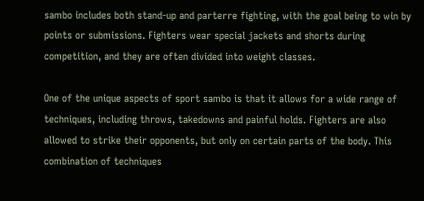sambo includes both stand-up and parterre fighting, with the goal being to win by points or submissions. Fighters wear special jackets and shorts during competition, and they are often divided into weight classes.

One of the unique aspects of sport sambo is that it allows for a wide range of techniques, including throws, takedowns and painful holds. Fighters are also allowed to strike their opponents, but only on certain parts of the body. This combination of techniques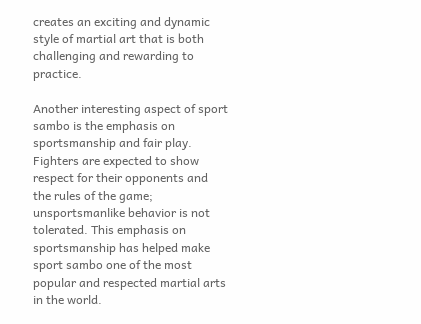creates an exciting and dynamic style of martial art that is both challenging and rewarding to practice.

Another interesting aspect of sport sambo is the emphasis on sportsmanship and fair play. Fighters are expected to show respect for their opponents and the rules of the game; unsportsmanlike behavior is not tolerated. This emphasis on sportsmanship has helped make sport sambo one of the most popular and respected martial arts in the world.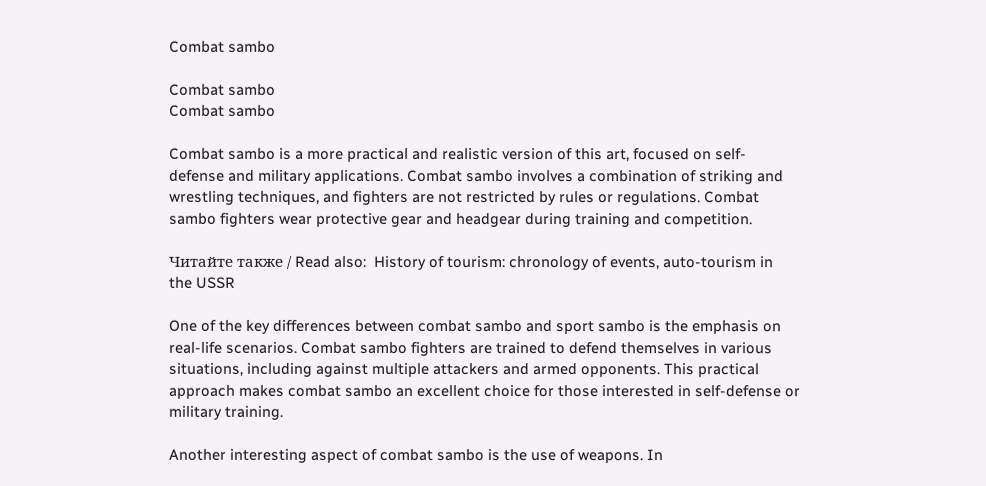Combat sambo

Combat sambo
Combat sambo

Combat sambo is a more practical and realistic version of this art, focused on self-defense and military applications. Combat sambo involves a combination of striking and wrestling techniques, and fighters are not restricted by rules or regulations. Combat sambo fighters wear protective gear and headgear during training and competition.

Читайте также / Read also:  History of tourism: chronology of events, auto-tourism in the USSR

One of the key differences between combat sambo and sport sambo is the emphasis on real-life scenarios. Combat sambo fighters are trained to defend themselves in various situations, including against multiple attackers and armed opponents. This practical approach makes combat sambo an excellent choice for those interested in self-defense or military training.

Another interesting aspect of combat sambo is the use of weapons. In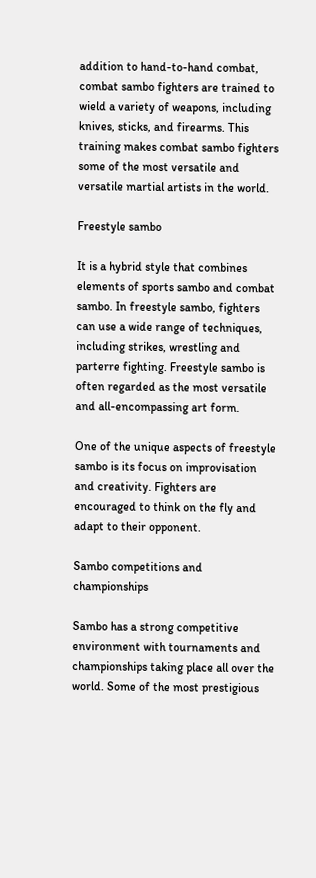addition to hand-to-hand combat, combat sambo fighters are trained to wield a variety of weapons, including knives, sticks, and firearms. This training makes combat sambo fighters some of the most versatile and versatile martial artists in the world.

Freestyle sambo

It is a hybrid style that combines elements of sports sambo and combat sambo. In freestyle sambo, fighters can use a wide range of techniques, including strikes, wrestling and parterre fighting. Freestyle sambo is often regarded as the most versatile and all-encompassing art form.

One of the unique aspects of freestyle sambo is its focus on improvisation and creativity. Fighters are encouraged to think on the fly and adapt to their opponent.

Sambo competitions and championships

Sambo has a strong competitive environment with tournaments and championships taking place all over the world. Some of the most prestigious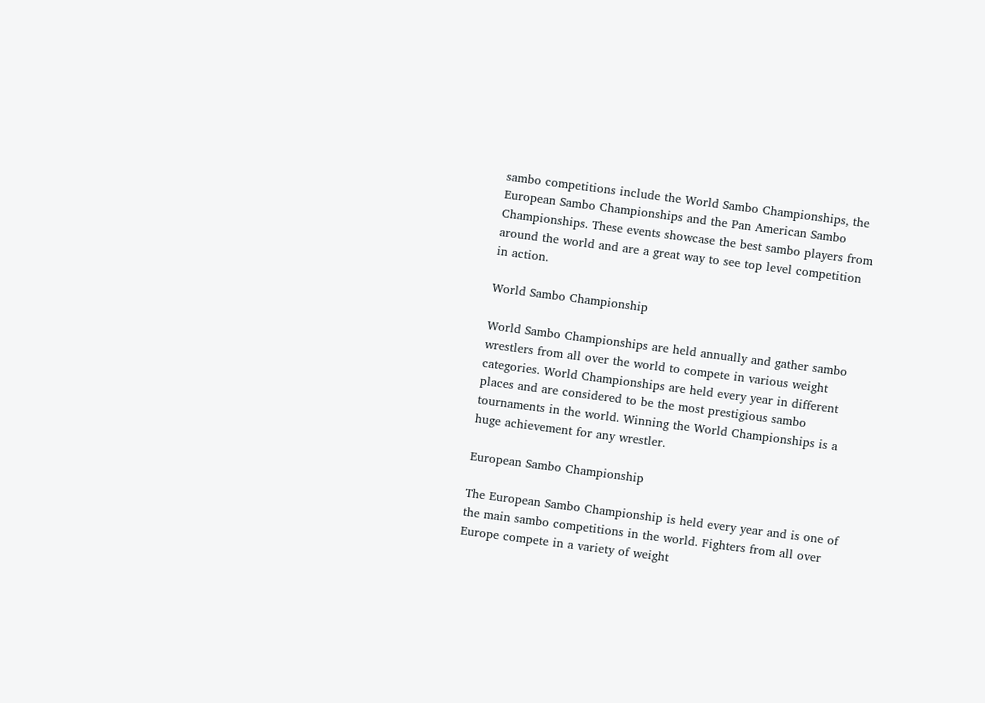sambo competitions include the World Sambo Championships, the European Sambo Championships and the Pan American Sambo Championships. These events showcase the best sambo players from around the world and are a great way to see top level competition in action.

World Sambo Championship

World Sambo Championships are held annually and gather sambo wrestlers from all over the world to compete in various weight categories. World Championships are held every year in different places and are considered to be the most prestigious sambo tournaments in the world. Winning the World Championships is a huge achievement for any wrestler.

European Sambo Championship

The European Sambo Championship is held every year and is one of the main sambo competitions in the world. Fighters from all over Europe compete in a variety of weight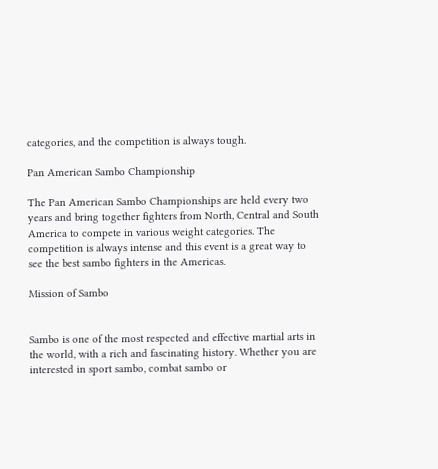categories, and the competition is always tough.

Pan American Sambo Championship

The Pan American Sambo Championships are held every two years and bring together fighters from North, Central and South America to compete in various weight categories. The competition is always intense and this event is a great way to see the best sambo fighters in the Americas.

Mission of Sambo


Sambo is one of the most respected and effective martial arts in the world, with a rich and fascinating history. Whether you are interested in sport sambo, combat sambo or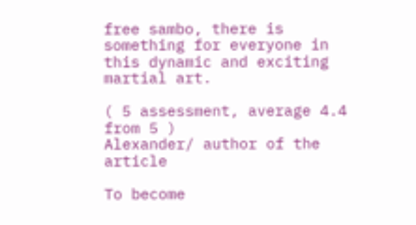free sambo, there is something for everyone in this dynamic and exciting martial art.

( 5 assessment, average 4.4 from 5 )
Alexander/ author of the article

To become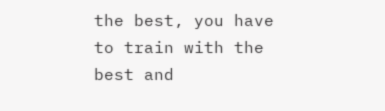the best, you have to train with the best and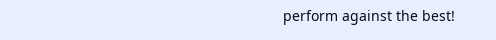perform against the best!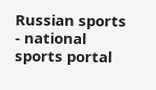Russian sports - national sports portal